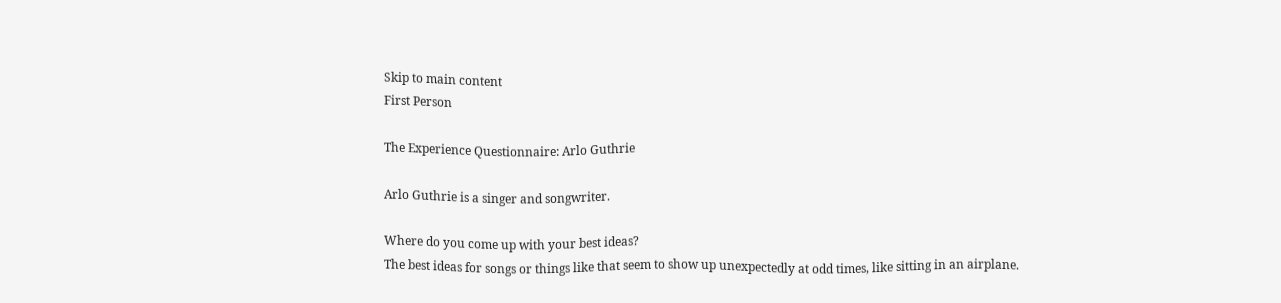Skip to main content
First Person

The Experience Questionnaire: Arlo Guthrie

Arlo Guthrie is a singer and songwriter.

Where do you come up with your best ideas?
The best ideas for songs or things like that seem to show up unexpectedly at odd times, like sitting in an airplane.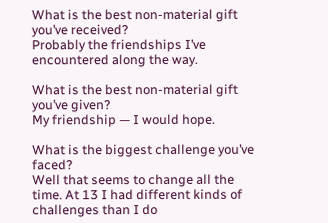What is the best non-material gift you’ve received?
Probably the friendships I’ve encountered along the way.

What is the best non-material gift you’ve given?
My friendship — I would hope.

What is the biggest challenge you’ve faced?
Well that seems to change all the time. At 13 I had different kinds of challenges than I do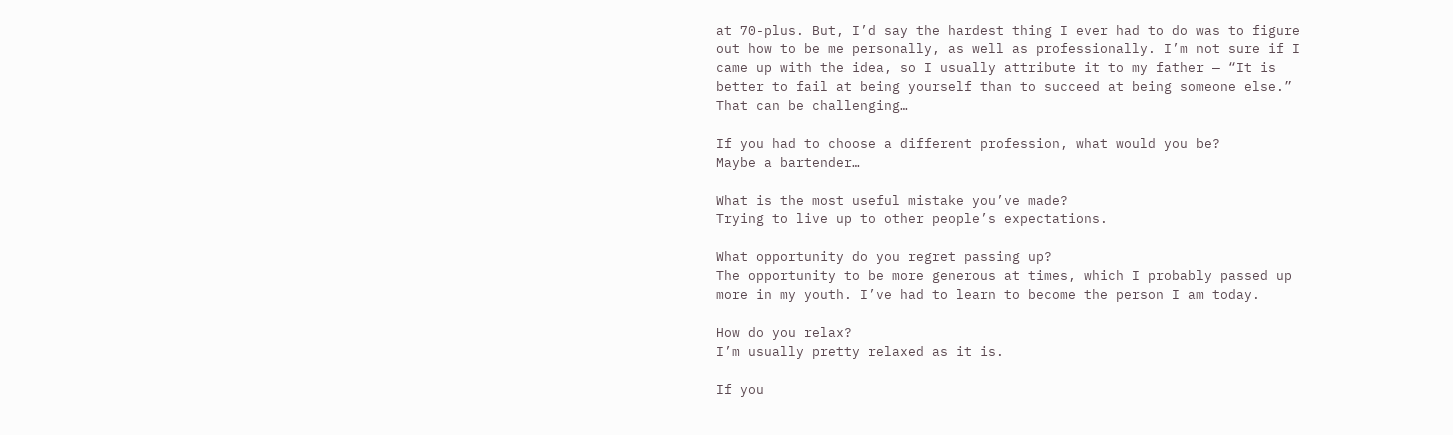at 70-plus. But, I’d say the hardest thing I ever had to do was to figure out how to be me personally, as well as professionally. I’m not sure if I came up with the idea, so I usually attribute it to my father — “It is better to fail at being yourself than to succeed at being someone else.” That can be challenging…

If you had to choose a different profession, what would you be?
Maybe a bartender…

What is the most useful mistake you’ve made?
Trying to live up to other people’s expectations.

What opportunity do you regret passing up?
The opportunity to be more generous at times, which I probably passed up more in my youth. I’ve had to learn to become the person I am today.

How do you relax?
I’m usually pretty relaxed as it is.

If you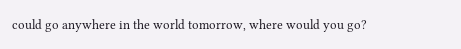could go anywhere in the world tomorrow, where would you go?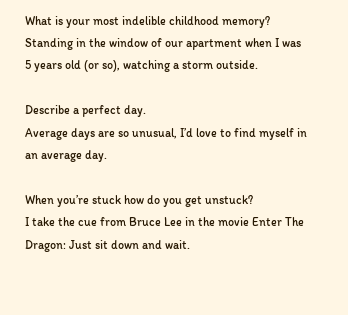What is your most indelible childhood memory?
Standing in the window of our apartment when I was 5 years old (or so), watching a storm outside.

Describe a perfect day.
Average days are so unusual, I’d love to find myself in an average day.

When you’re stuck how do you get unstuck?
I take the cue from Bruce Lee in the movie Enter The Dragon: Just sit down and wait.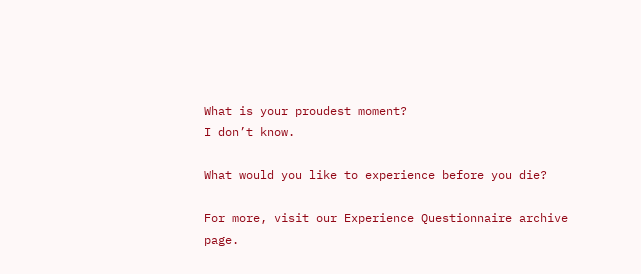What is your proudest moment?
I don’t know.

What would you like to experience before you die?

For more, visit our Experience Questionnaire archive page.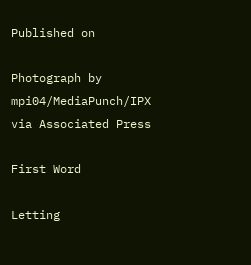Published on

Photograph by mpi04/MediaPunch/IPX via Associated Press

First Word

Letting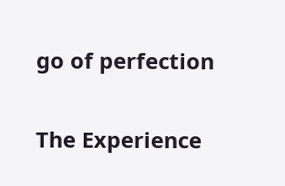go of perfection

The Experience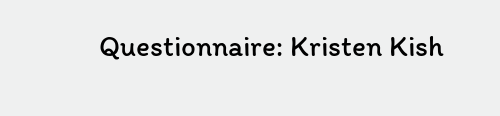Questionnaire: Kristen Kish